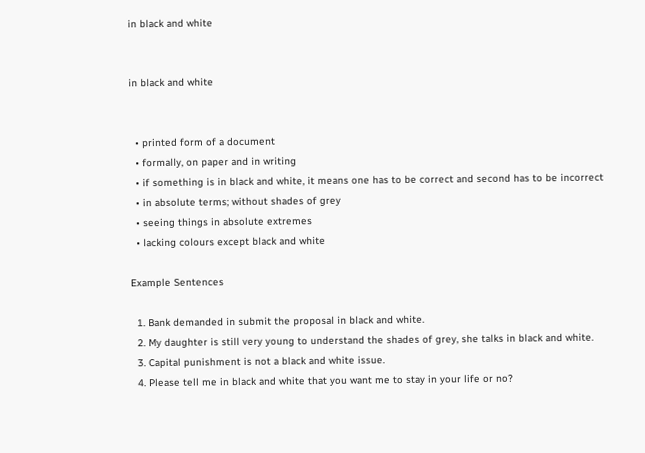in black and white


in black and white


  • printed form of a document
  • formally, on paper and in writing
  • if something is in black and white, it means one has to be correct and second has to be incorrect
  • in absolute terms; without shades of grey
  • seeing things in absolute extremes
  • lacking colours except black and white

Example Sentences

  1. Bank demanded in submit the proposal in black and white.
  2. My daughter is still very young to understand the shades of grey, she talks in black and white.
  3. Capital punishment is not a black and white issue.
  4. Please tell me in black and white that you want me to stay in your life or no?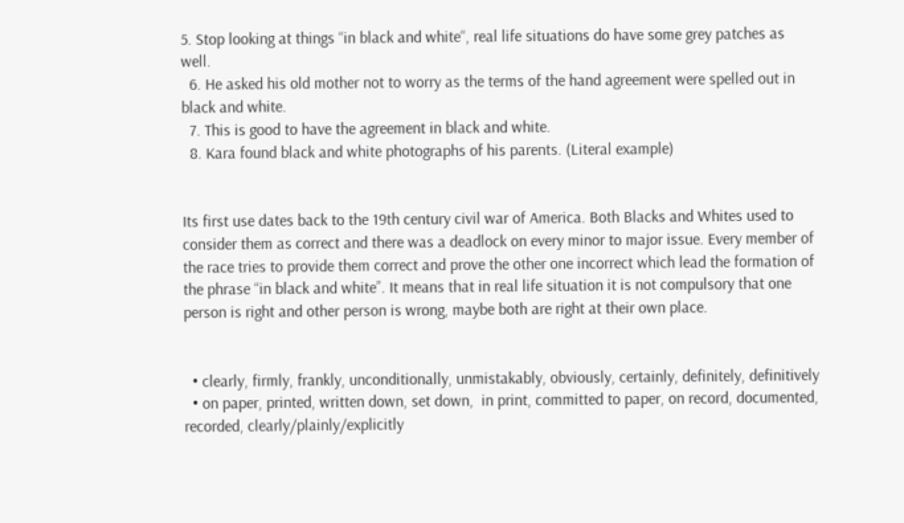5. Stop looking at things “in black and white“, real life situations do have some grey patches as well.
  6. He asked his old mother not to worry as the terms of the hand agreement were spelled out in black and white.
  7. This is good to have the agreement in black and white.
  8. Kara found black and white photographs of his parents. (Literal example)


Its first use dates back to the 19th century civil war of America. Both Blacks and Whites used to consider them as correct and there was a deadlock on every minor to major issue. Every member of the race tries to provide them correct and prove the other one incorrect which lead the formation of the phrase “in black and white”. It means that in real life situation it is not compulsory that one person is right and other person is wrong, maybe both are right at their own place.


  • clearly, firmly, frankly, unconditionally, unmistakably, obviously, certainly, definitely, definitively
  • on paper, printed, written down, set down,  in print, committed to paper, on record, documented, recorded, clearly/plainly/explicitly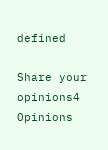defined

Share your opinions4 Opinions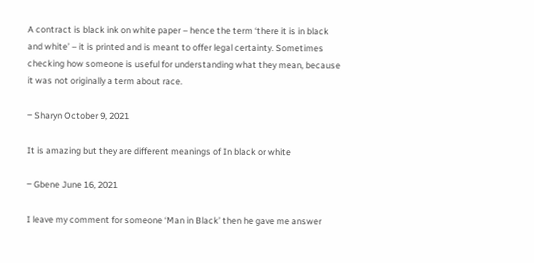A contract is black ink on white paper – hence the term ‘there it is in black and white’ – it is printed and is meant to offer legal certainty. Sometimes checking how someone is useful for understanding what they mean, because it was not originally a term about race.

‒ Sharyn October 9, 2021

It is amazing but they are different meanings of In black or white

‒ Gbene June 16, 2021

I leave my comment for someone ‘Man in Black’ then he gave me answer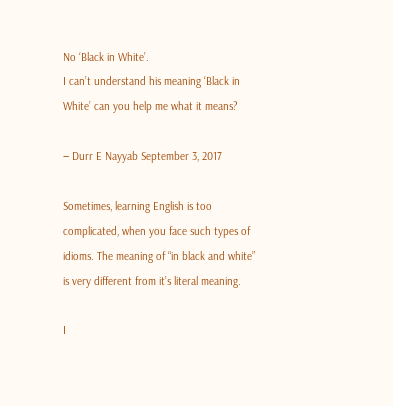No ‘Black in White’.
I can’t understand his meaning ‘Black in White’ can you help me what it means?

‒ Durr E Nayyab September 3, 2017

Sometimes, learning English is too complicated, when you face such types of idioms. The meaning of “in black and white” is very different from it’s literal meaning.

I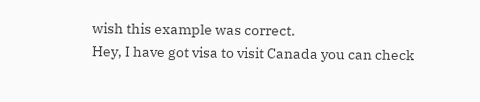wish this example was correct.
Hey, I have got visa to visit Canada you can check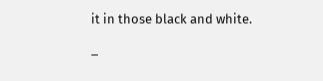it in those black and white.

‒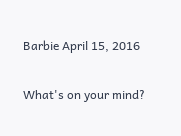Barbie April 15, 2016

What's on your mind?